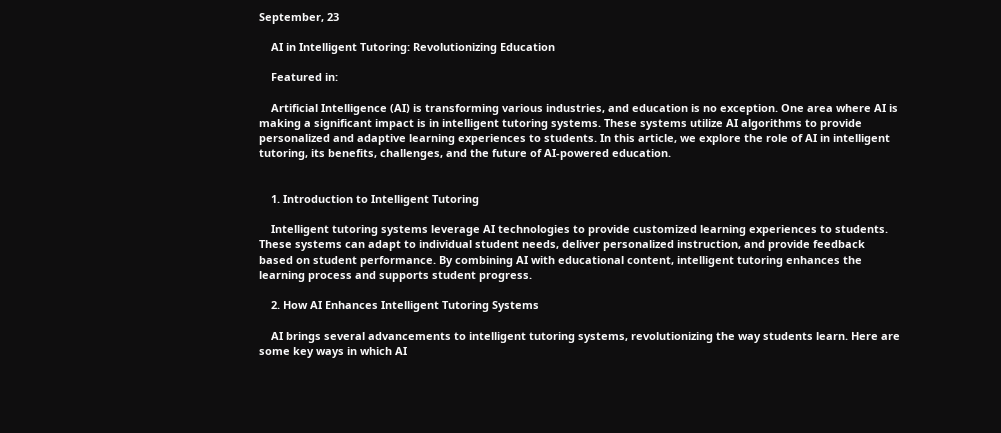September, 23

    AI in Intelligent Tutoring: Revolutionizing Education

    Featured in:

    Artificial Intelligence (AI) is transforming various industries, and education is no exception. One area where AI is making a significant impact is in intelligent tutoring systems. These systems utilize AI algorithms to provide personalized and adaptive learning experiences to students. In this article, we explore the role of AI in intelligent tutoring, its benefits, challenges, and the future of AI-powered education.


    1. Introduction to Intelligent Tutoring

    Intelligent tutoring systems leverage AI technologies to provide customized learning experiences to students. These systems can adapt to individual student needs, deliver personalized instruction, and provide feedback based on student performance. By combining AI with educational content, intelligent tutoring enhances the learning process and supports student progress.

    2. How AI Enhances Intelligent Tutoring Systems

    AI brings several advancements to intelligent tutoring systems, revolutionizing the way students learn. Here are some key ways in which AI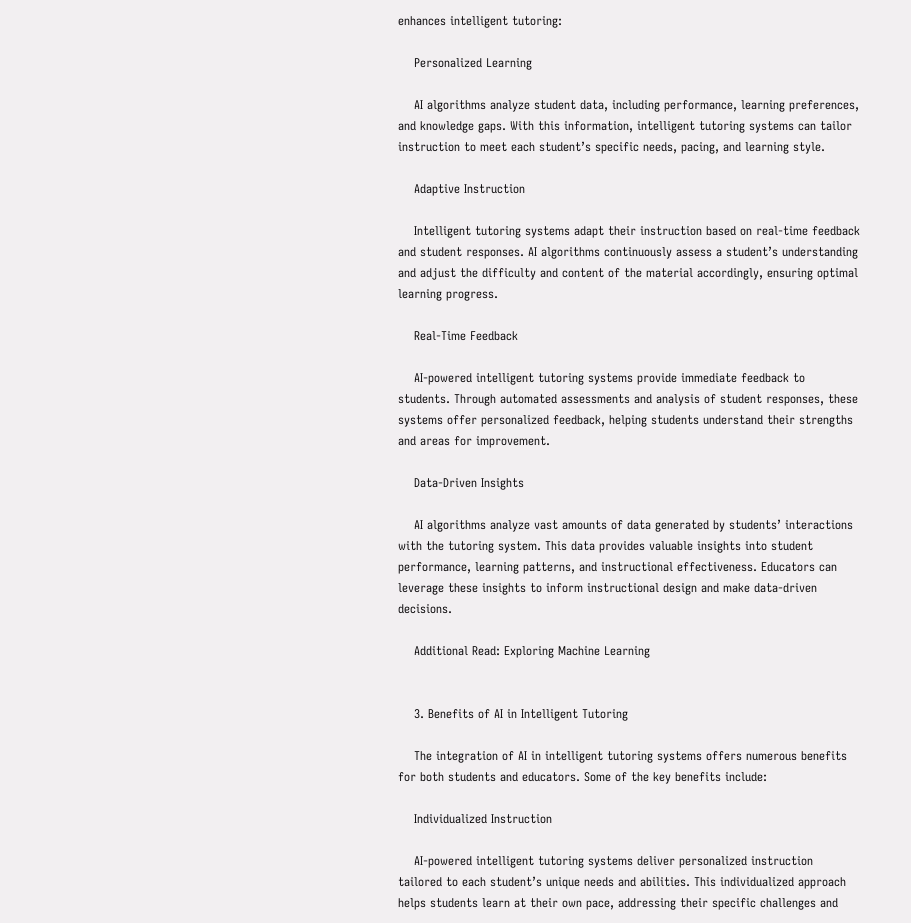enhances intelligent tutoring:

    Personalized Learning

    AI algorithms analyze student data, including performance, learning preferences, and knowledge gaps. With this information, intelligent tutoring systems can tailor instruction to meet each student’s specific needs, pacing, and learning style.

    Adaptive Instruction

    Intelligent tutoring systems adapt their instruction based on real-time feedback and student responses. AI algorithms continuously assess a student’s understanding and adjust the difficulty and content of the material accordingly, ensuring optimal learning progress.

    Real-Time Feedback

    AI-powered intelligent tutoring systems provide immediate feedback to students. Through automated assessments and analysis of student responses, these systems offer personalized feedback, helping students understand their strengths and areas for improvement.

    Data-Driven Insights

    AI algorithms analyze vast amounts of data generated by students’ interactions with the tutoring system. This data provides valuable insights into student performance, learning patterns, and instructional effectiveness. Educators can leverage these insights to inform instructional design and make data-driven decisions.

    Additional Read: Exploring Machine Learning


    3. Benefits of AI in Intelligent Tutoring

    The integration of AI in intelligent tutoring systems offers numerous benefits for both students and educators. Some of the key benefits include:

    Individualized Instruction

    AI-powered intelligent tutoring systems deliver personalized instruction tailored to each student’s unique needs and abilities. This individualized approach helps students learn at their own pace, addressing their specific challenges and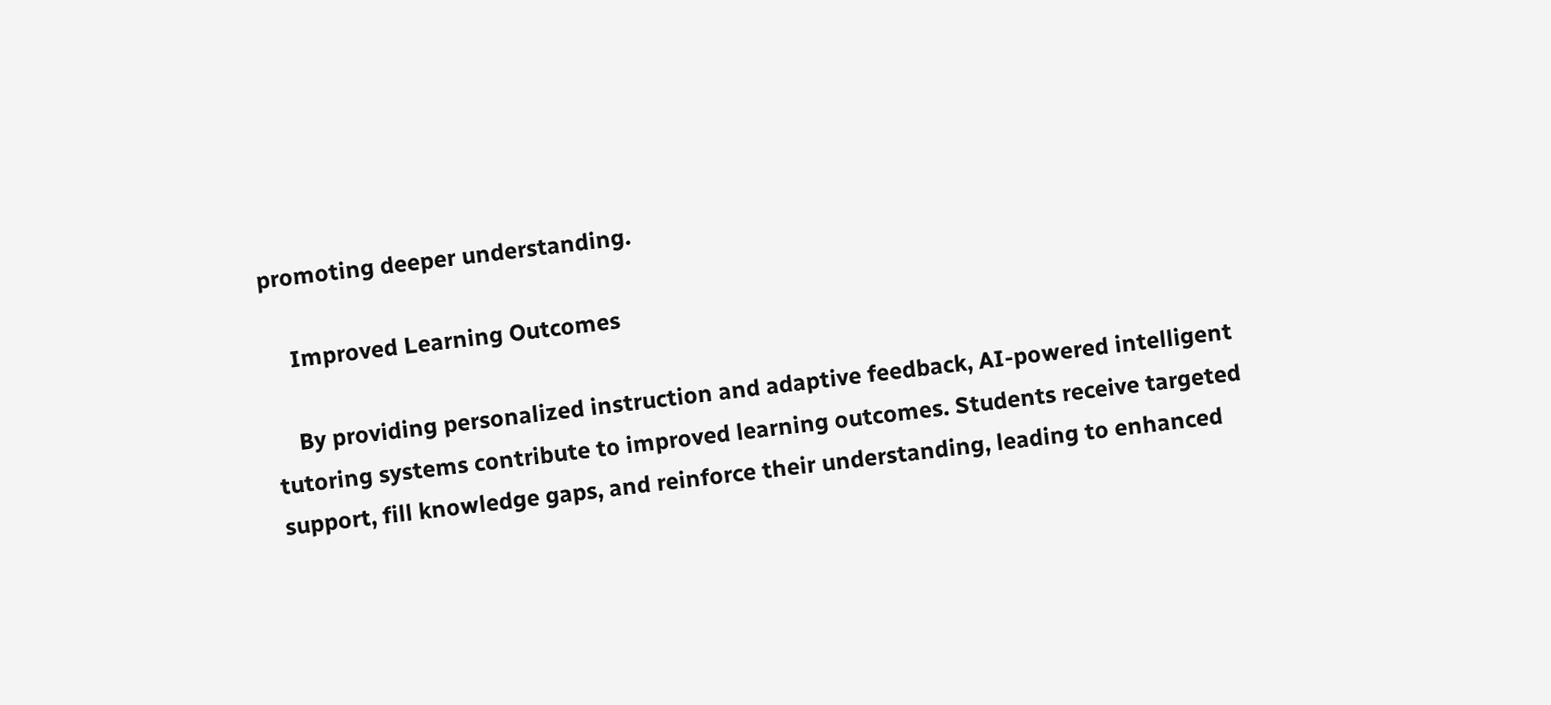promoting deeper understanding.

    Improved Learning Outcomes

    By providing personalized instruction and adaptive feedback, AI-powered intelligent tutoring systems contribute to improved learning outcomes. Students receive targeted support, fill knowledge gaps, and reinforce their understanding, leading to enhanced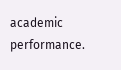academic performance.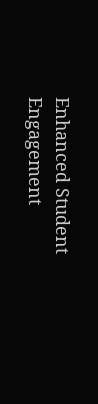Enhanced Student Engagement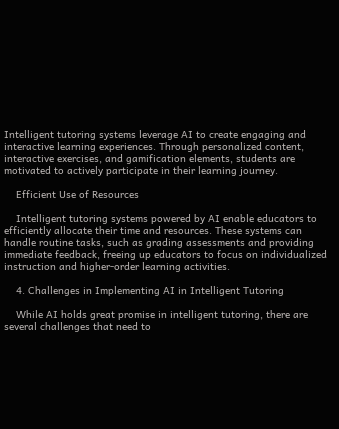Intelligent tutoring systems leverage AI to create engaging and interactive learning experiences. Through personalized content, interactive exercises, and gamification elements, students are motivated to actively participate in their learning journey.

    Efficient Use of Resources

    Intelligent tutoring systems powered by AI enable educators to efficiently allocate their time and resources. These systems can handle routine tasks, such as grading assessments and providing immediate feedback, freeing up educators to focus on individualized instruction and higher-order learning activities.

    4. Challenges in Implementing AI in Intelligent Tutoring

    While AI holds great promise in intelligent tutoring, there are several challenges that need to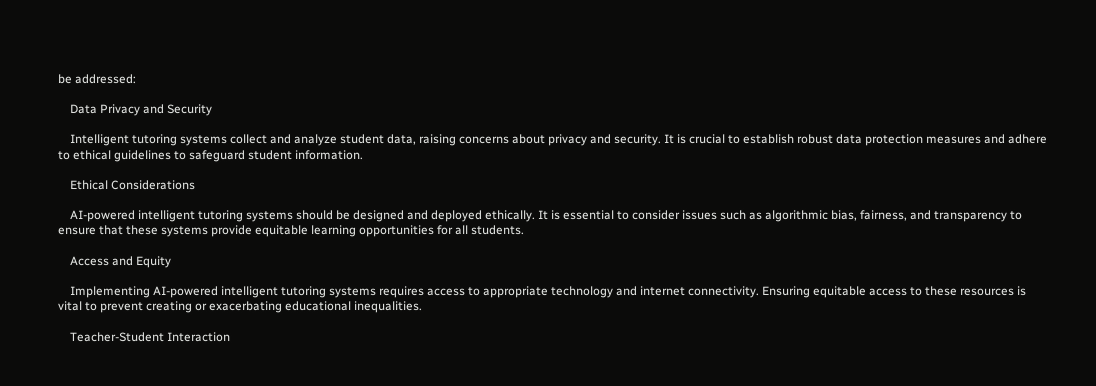be addressed:

    Data Privacy and Security

    Intelligent tutoring systems collect and analyze student data, raising concerns about privacy and security. It is crucial to establish robust data protection measures and adhere to ethical guidelines to safeguard student information.

    Ethical Considerations

    AI-powered intelligent tutoring systems should be designed and deployed ethically. It is essential to consider issues such as algorithmic bias, fairness, and transparency to ensure that these systems provide equitable learning opportunities for all students.

    Access and Equity

    Implementing AI-powered intelligent tutoring systems requires access to appropriate technology and internet connectivity. Ensuring equitable access to these resources is vital to prevent creating or exacerbating educational inequalities.

    Teacher-Student Interaction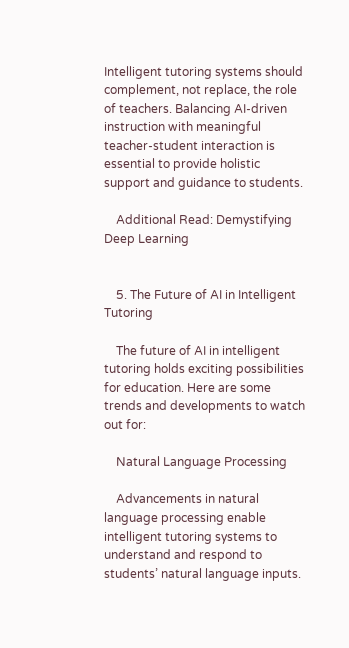Intelligent tutoring systems should complement, not replace, the role of teachers. Balancing AI-driven instruction with meaningful teacher-student interaction is essential to provide holistic support and guidance to students.

    Additional Read: Demystifying Deep Learning


    5. The Future of AI in Intelligent Tutoring

    The future of AI in intelligent tutoring holds exciting possibilities for education. Here are some trends and developments to watch out for:

    Natural Language Processing

    Advancements in natural language processing enable intelligent tutoring systems to understand and respond to students’ natural language inputs.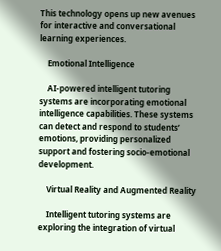This technology opens up new avenues for interactive and conversational learning experiences.

    Emotional Intelligence

    AI-powered intelligent tutoring systems are incorporating emotional intelligence capabilities. These systems can detect and respond to students’ emotions, providing personalized support and fostering socio-emotional development.

    Virtual Reality and Augmented Reality

    Intelligent tutoring systems are exploring the integration of virtual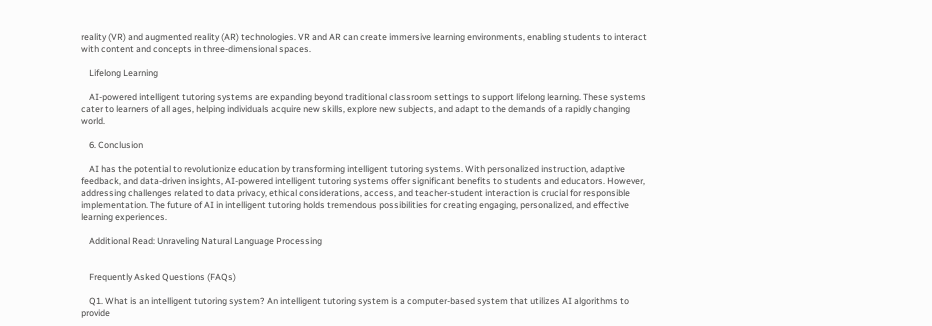reality (VR) and augmented reality (AR) technologies. VR and AR can create immersive learning environments, enabling students to interact with content and concepts in three-dimensional spaces.

    Lifelong Learning

    AI-powered intelligent tutoring systems are expanding beyond traditional classroom settings to support lifelong learning. These systems cater to learners of all ages, helping individuals acquire new skills, explore new subjects, and adapt to the demands of a rapidly changing world.

    6. Conclusion

    AI has the potential to revolutionize education by transforming intelligent tutoring systems. With personalized instruction, adaptive feedback, and data-driven insights, AI-powered intelligent tutoring systems offer significant benefits to students and educators. However, addressing challenges related to data privacy, ethical considerations, access, and teacher-student interaction is crucial for responsible implementation. The future of AI in intelligent tutoring holds tremendous possibilities for creating engaging, personalized, and effective learning experiences.

    Additional Read: Unraveling Natural Language Processing


    Frequently Asked Questions (FAQs)

    Q1. What is an intelligent tutoring system? An intelligent tutoring system is a computer-based system that utilizes AI algorithms to provide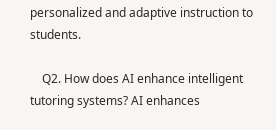personalized and adaptive instruction to students.

    Q2. How does AI enhance intelligent tutoring systems? AI enhances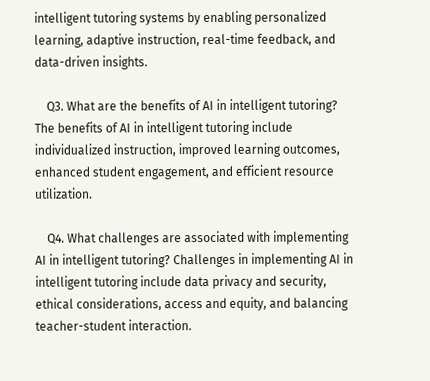intelligent tutoring systems by enabling personalized learning, adaptive instruction, real-time feedback, and data-driven insights.

    Q3. What are the benefits of AI in intelligent tutoring? The benefits of AI in intelligent tutoring include individualized instruction, improved learning outcomes, enhanced student engagement, and efficient resource utilization.

    Q4. What challenges are associated with implementing AI in intelligent tutoring? Challenges in implementing AI in intelligent tutoring include data privacy and security, ethical considerations, access and equity, and balancing teacher-student interaction.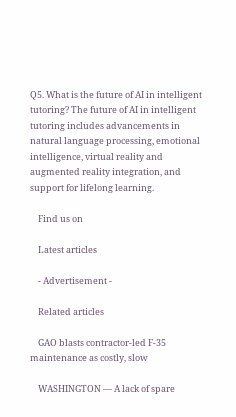Q5. What is the future of AI in intelligent tutoring? The future of AI in intelligent tutoring includes advancements in natural language processing, emotional intelligence, virtual reality and augmented reality integration, and support for lifelong learning.

    Find us on

    Latest articles

    - Advertisement -

    Related articles

    GAO blasts contractor-led F-35 maintenance as costly, slow

    WASHINGTON — A lack of spare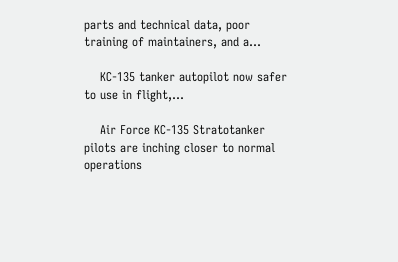parts and technical data, poor training of maintainers, and a...

    KC-135 tanker autopilot now safer to use in flight,...

    Air Force KC-135 Stratotanker pilots are inching closer to normal operations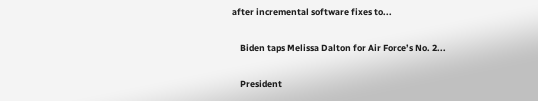after incremental software fixes to...

    Biden taps Melissa Dalton for Air Force’s No. 2...

    President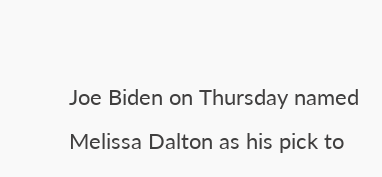Joe Biden on Thursday named Melissa Dalton as his pick to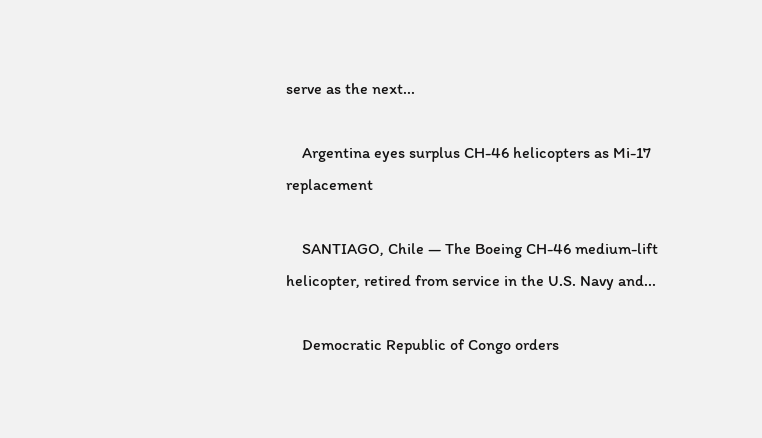serve as the next...

    Argentina eyes surplus CH-46 helicopters as Mi-17 replacement

    SANTIAGO, Chile — The Boeing CH-46 medium-lift helicopter, retired from service in the U.S. Navy and...

    Democratic Republic of Congo orders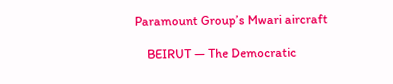Paramount Group’s Mwari aircraft

    BEIRUT — The Democratic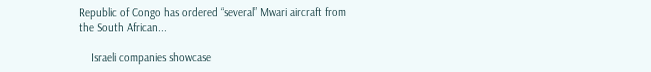Republic of Congo has ordered “several” Mwari aircraft from the South African...

    Israeli companies showcase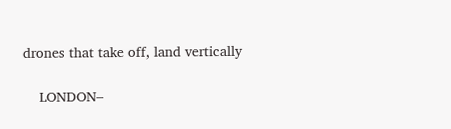drones that take off, land vertically

    LONDON–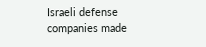Israeli defense companies made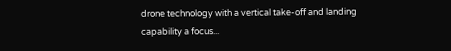drone technology with a vertical take-off and landing capability a focus...